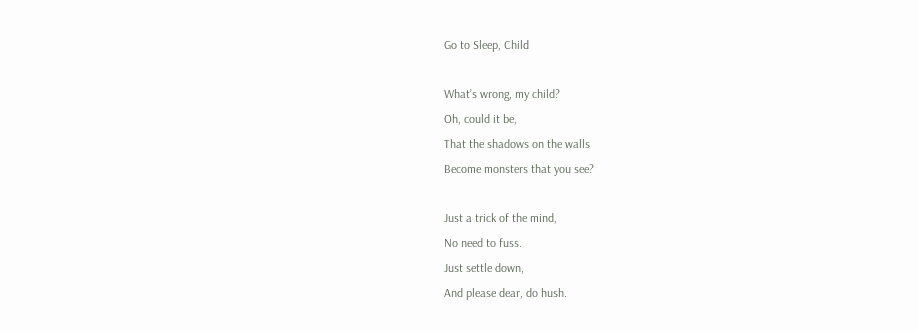Go to Sleep, Child

What’s wrong, my child?
Oh, could it be,
That the shadows on the walls
Become monsters that you see?

Just a trick of the mind,
No need to fuss.
Just settle down,
And please dear, do hush.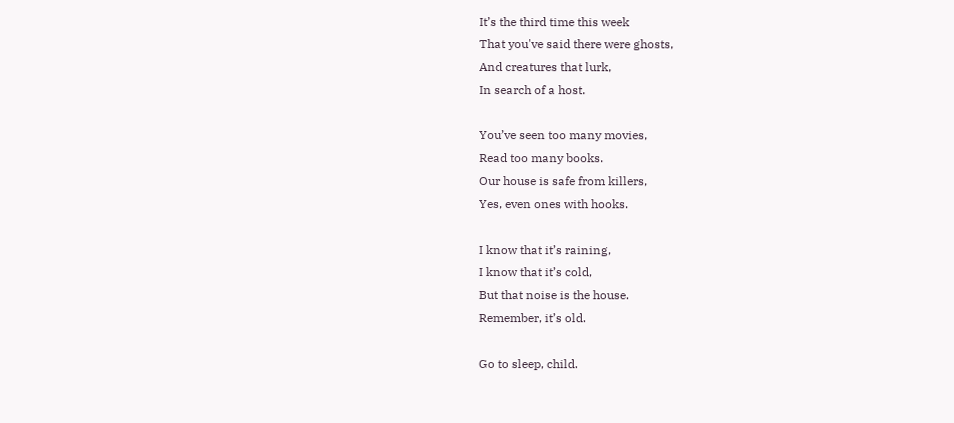It’s the third time this week
That you've said there were ghosts,
And creatures that lurk,
In search of a host.

You’ve seen too many movies,
Read too many books.
Our house is safe from killers,
Yes, even ones with hooks.

I know that it’s raining,
I know that it’s cold,
But that noise is the house.
Remember, it’s old.

Go to sleep, child.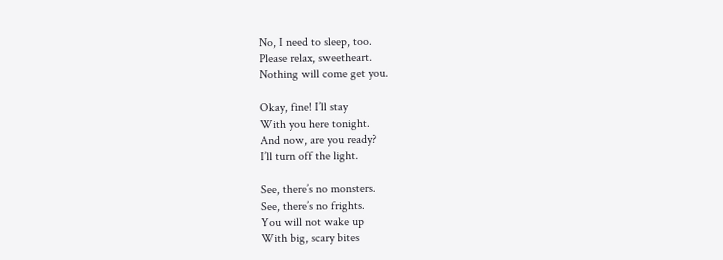No, I need to sleep, too.
Please relax, sweetheart.
Nothing will come get you.

Okay, fine! I’ll stay
With you here tonight.
And now, are you ready?
I’ll turn off the light.

See, there’s no monsters.
See, there’s no frights.
You will not wake up
With big, scary bites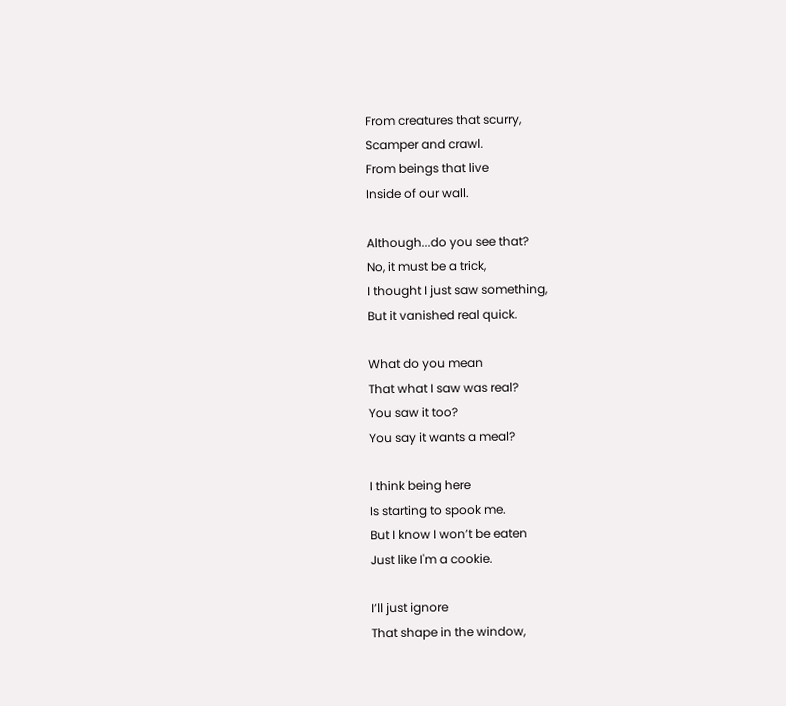From creatures that scurry,
Scamper and crawl.
From beings that live
Inside of our wall.

Although...do you see that?
No, it must be a trick,
I thought I just saw something,
But it vanished real quick.

What do you mean
That what I saw was real?
You saw it too?
You say it wants a meal?

I think being here
Is starting to spook me.
But I know I won’t be eaten
Just like I'm a cookie.

I’ll just ignore
That shape in the window,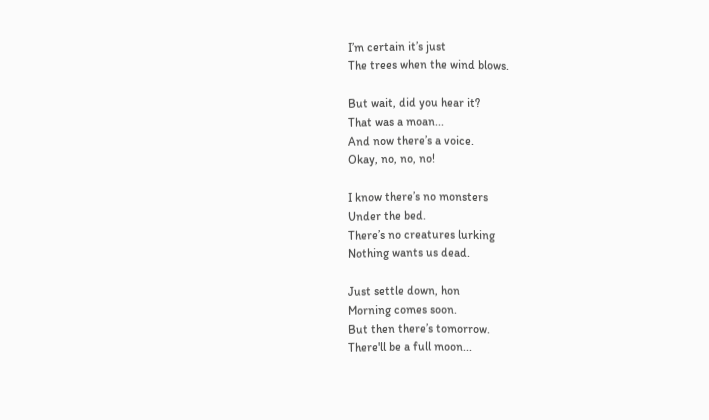I’m certain it’s just
The trees when the wind blows.

But wait, did you hear it?
That was a moan...
And now there’s a voice.
Okay, no, no, no!

I know there’s no monsters
Under the bed.
There’s no creatures lurking
Nothing wants us dead.

Just settle down, hon
Morning comes soon.
But then there’s tomorrow.
There'll be a full moon...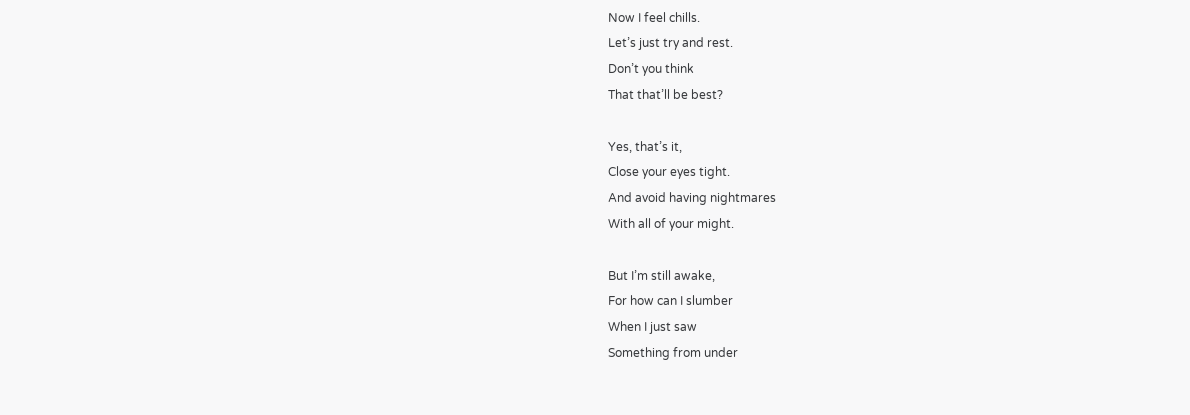Now I feel chills.
Let’s just try and rest.
Don’t you think
That that’ll be best?

Yes, that’s it,
Close your eyes tight.
And avoid having nightmares
With all of your might.

But I’m still awake,
For how can I slumber
When I just saw
Something from under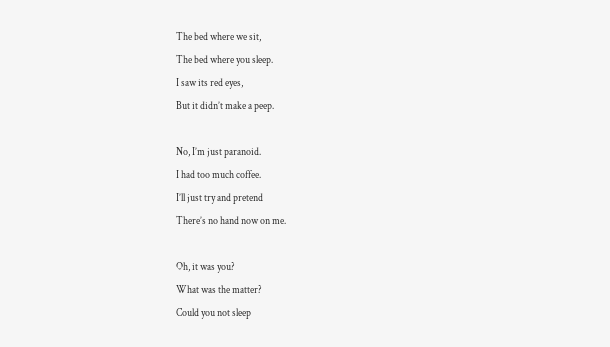The bed where we sit,
The bed where you sleep.
I saw its red eyes,
But it didn’t make a peep.

No, I’m just paranoid.
I had too much coffee.
I’ll just try and pretend
There’s no hand now on me.

Oh, it was you?
What was the matter?
Could you not sleep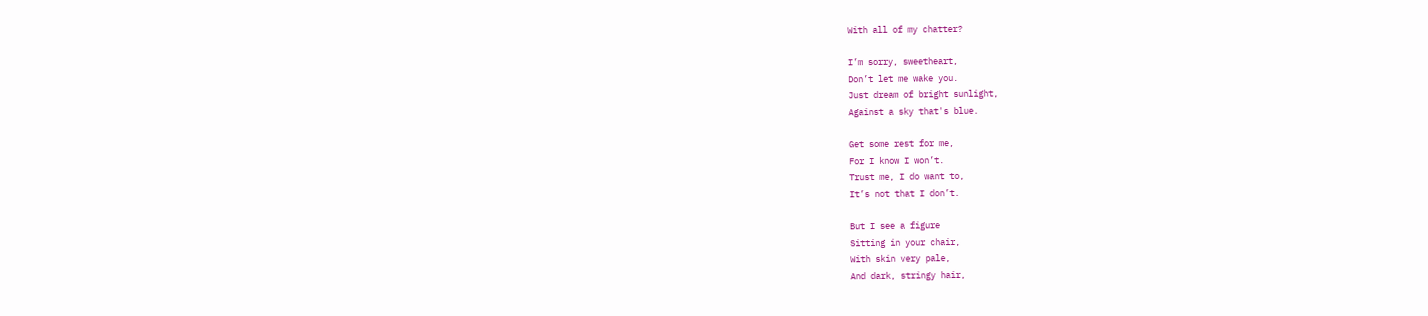With all of my chatter?

I’m sorry, sweetheart,
Don’t let me wake you.
Just dream of bright sunlight,
Against a sky that's blue.

Get some rest for me,
For I know I won’t.
Trust me, I do want to,
It’s not that I don’t.

But I see a figure
Sitting in your chair,
With skin very pale,
And dark, stringy hair,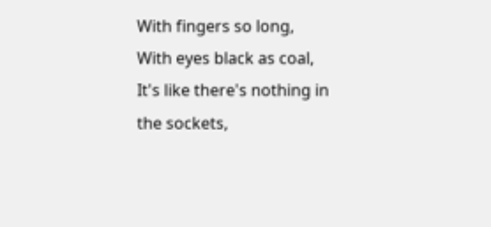With fingers so long,
With eyes black as coal,
It's like there's nothing in the sockets,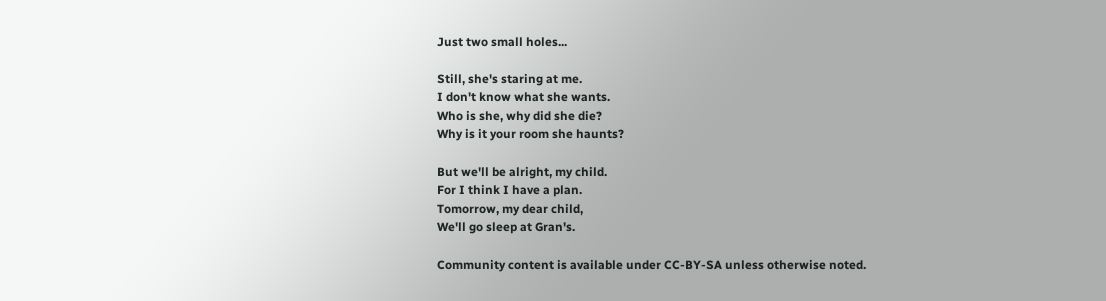Just two small holes...

Still, she's staring at me.
I don't know what she wants.
Who is she, why did she die?
Why is it your room she haunts?

But we'll be alright, my child.
For I think I have a plan.
Tomorrow, my dear child,
We'll go sleep at Gran's.

Community content is available under CC-BY-SA unless otherwise noted.